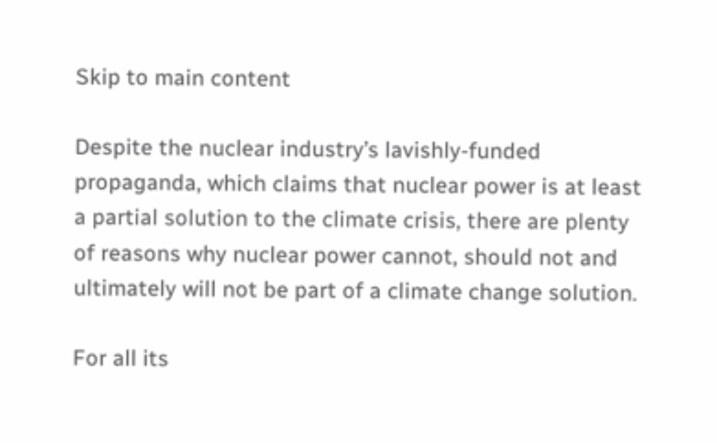Skip to main content

Despite the nuclear industry’s lavishly-funded propaganda, which claims that nuclear power is at least a partial solution to the climate crisis, there are plenty of reasons why nuclear power cannot, should not and ultimately will not be part of a climate change solution.

For all its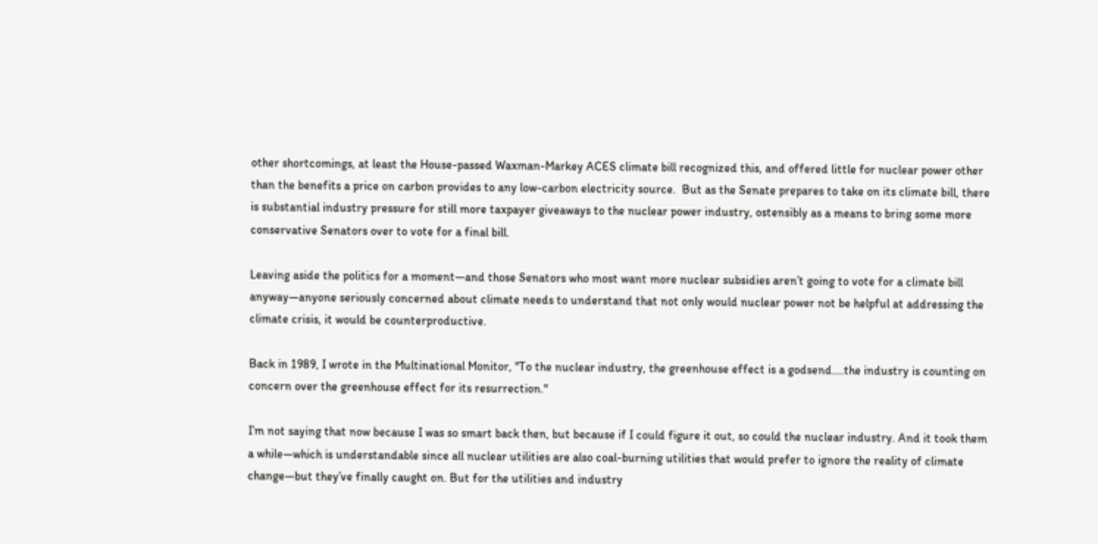other shortcomings, at least the House-passed Waxman-Markey ACES climate bill recognized this, and offered little for nuclear power other than the benefits a price on carbon provides to any low-carbon electricity source.  But as the Senate prepares to take on its climate bill, there is substantial industry pressure for still more taxpayer giveaways to the nuclear power industry, ostensibly as a means to bring some more conservative Senators over to vote for a final bill.

Leaving aside the politics for a moment—and those Senators who most want more nuclear subsidies aren’t going to vote for a climate bill anyway—anyone seriously concerned about climate needs to understand that not only would nuclear power not be helpful at addressing the climate crisis, it would be counterproductive.

Back in 1989, I wrote in the Multinational Monitor, "To the nuclear industry, the greenhouse effect is a godsend....the industry is counting on concern over the greenhouse effect for its resurrection."

I’m not saying that now because I was so smart back then, but because if I could figure it out, so could the nuclear industry. And it took them a while—which is understandable since all nuclear utilities are also coal-burning utilities that would prefer to ignore the reality of climate change—but they’ve finally caught on. But for the utilities and industry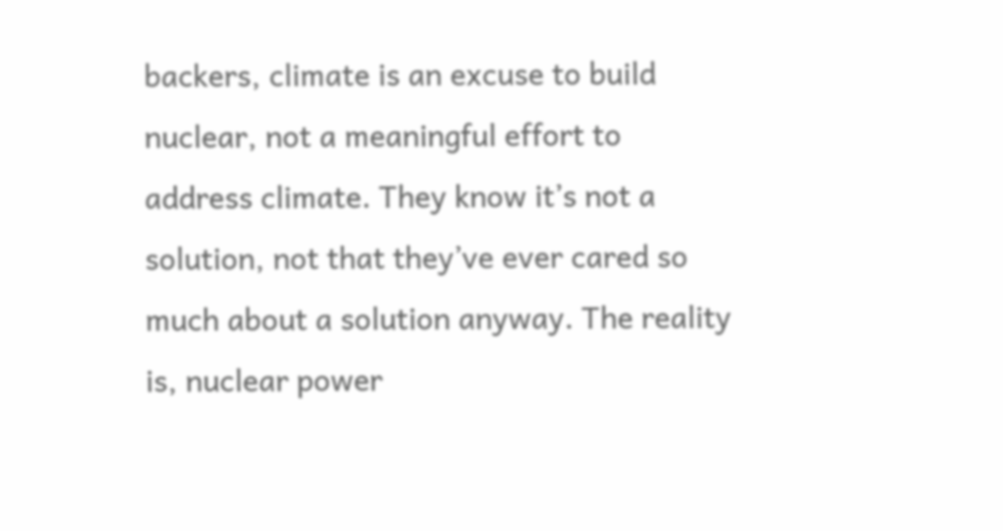backers, climate is an excuse to build nuclear, not a meaningful effort to address climate. They know it’s not a solution, not that they’ve ever cared so much about a solution anyway. The reality is, nuclear power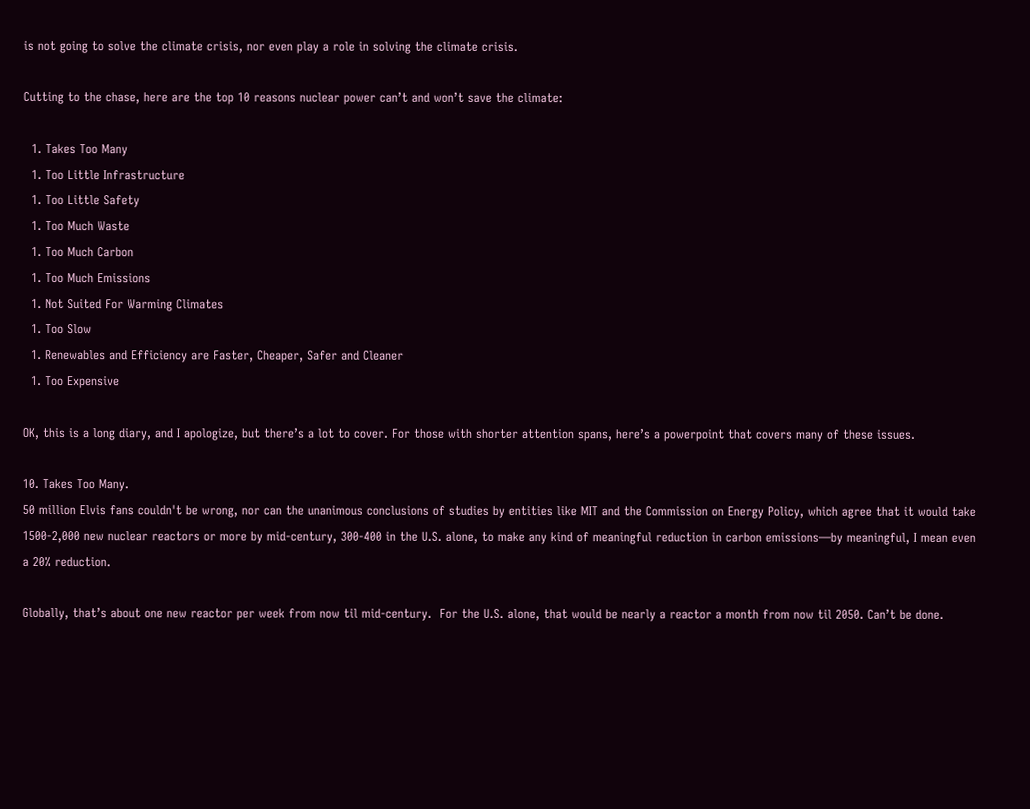is not going to solve the climate crisis, nor even play a role in solving the climate crisis.

Cutting to the chase, here are the top 10 reasons nuclear power can’t and won’t save the climate:

  1. Takes Too Many
  1. Too Little Infrastructure
  1. Too Little Safety
  1. Too Much Waste
  1. Too Much Carbon
  1. Too Much Emissions
  1. Not Suited For Warming Climates
  1. Too Slow
  1. Renewables and Efficiency are Faster, Cheaper, Safer and Cleaner
  1. Too Expensive

OK, this is a long diary, and I apologize, but there’s a lot to cover. For those with shorter attention spans, here’s a powerpoint that covers many of these issues.

10. Takes Too Many.
50 million Elvis fans couldn't be wrong, nor can the unanimous conclusions of studies by entities like MIT and the Commission on Energy Policy, which agree that it would take 1500-2,000 new nuclear reactors or more by mid-century, 300-400 in the U.S. alone, to make any kind of meaningful reduction in carbon emissions—by meaningful, I mean even a 20% reduction.

Globally, that’s about one new reactor per week from now til mid-century.  For the U.S. alone, that would be nearly a reactor a month from now til 2050. Can’t be done.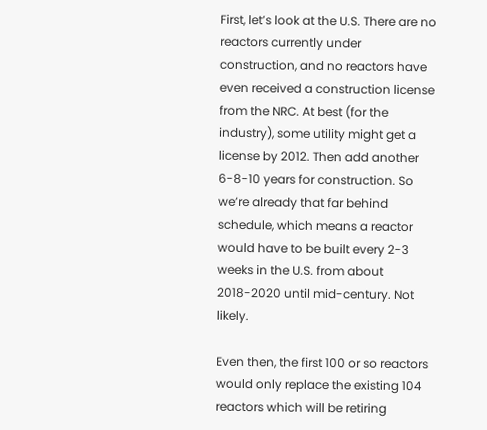First, let’s look at the U.S. There are no reactors currently under construction, and no reactors have even received a construction license from the NRC. At best (for the industry), some utility might get a license by 2012. Then add another 6-8-10 years for construction. So we’re already that far behind schedule, which means a reactor would have to be built every 2-3 weeks in the U.S. from about 2018-2020 until mid-century. Not likely.

Even then, the first 100 or so reactors would only replace the existing 104 reactors which will be retiring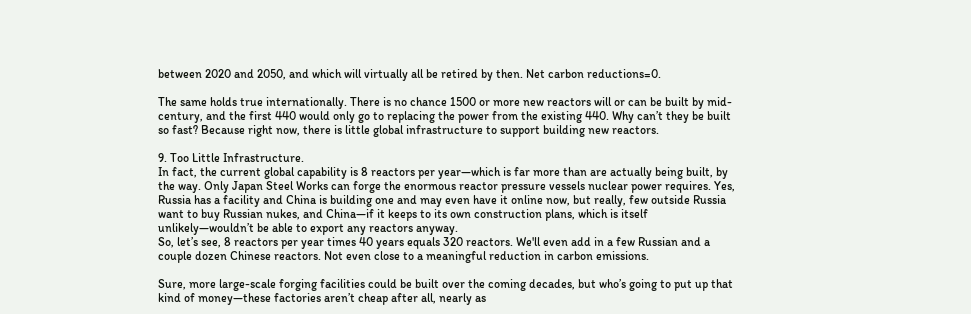between 2020 and 2050, and which will virtually all be retired by then. Net carbon reductions=0.

The same holds true internationally. There is no chance 1500 or more new reactors will or can be built by mid-century, and the first 440 would only go to replacing the power from the existing 440. Why can’t they be built so fast? Because right now, there is little global infrastructure to support building new reactors.

9. Too Little Infrastructure.
In fact, the current global capability is 8 reactors per year—which is far more than are actually being built, by the way. Only Japan Steel Works can forge the enormous reactor pressure vessels nuclear power requires. Yes, Russia has a facility and China is building one and may even have it online now, but really, few outside Russia want to buy Russian nukes, and China—if it keeps to its own construction plans, which is itself unlikely—wouldn’t be able to export any reactors anyway.
So, let’s see, 8 reactors per year times 40 years equals 320 reactors. We'll even add in a few Russian and a couple dozen Chinese reactors. Not even close to a meaningful reduction in carbon emissions.

Sure, more large-scale forging facilities could be built over the coming decades, but who’s going to put up that kind of money—these factories aren’t cheap after all, nearly as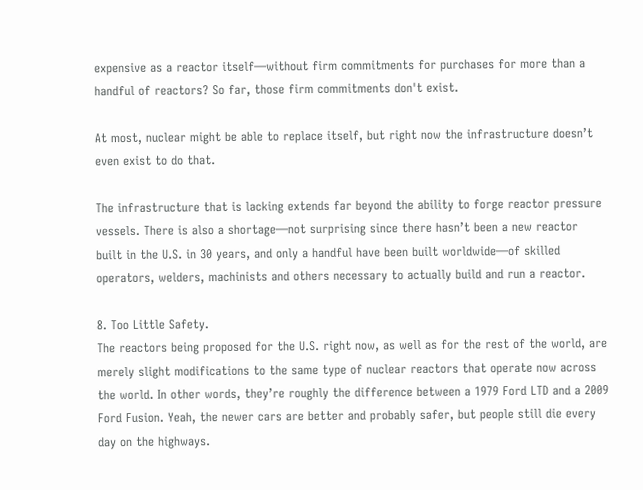expensive as a reactor itself—without firm commitments for purchases for more than a handful of reactors? So far, those firm commitments don't exist.

At most, nuclear might be able to replace itself, but right now the infrastructure doesn’t even exist to do that.

The infrastructure that is lacking extends far beyond the ability to forge reactor pressure vessels. There is also a shortage—not surprising since there hasn’t been a new reactor built in the U.S. in 30 years, and only a handful have been built worldwide—of skilled operators, welders, machinists and others necessary to actually build and run a reactor.

8. Too Little Safety.
The reactors being proposed for the U.S. right now, as well as for the rest of the world, are merely slight modifications to the same type of nuclear reactors that operate now across the world. In other words, they’re roughly the difference between a 1979 Ford LTD and a 2009 Ford Fusion. Yeah, the newer cars are better and probably safer, but people still die every day on the highways.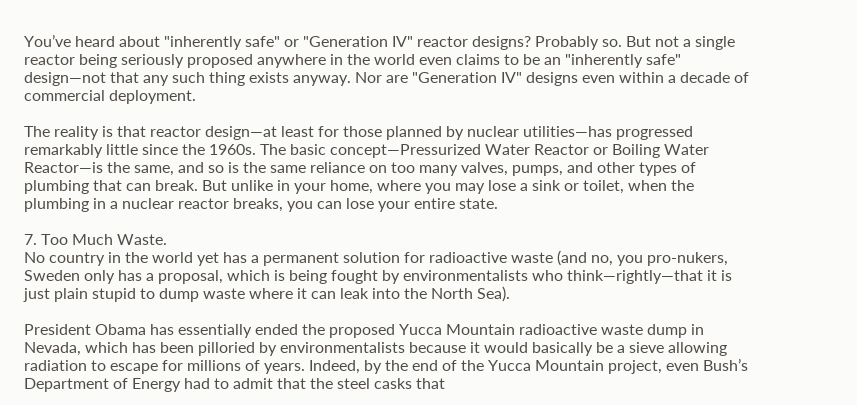You’ve heard about "inherently safe" or "Generation IV" reactor designs? Probably so. But not a single reactor being seriously proposed anywhere in the world even claims to be an "inherently safe" design—not that any such thing exists anyway. Nor are "Generation IV" designs even within a decade of commercial deployment.

The reality is that reactor design—at least for those planned by nuclear utilities—has progressed remarkably little since the 1960s. The basic concept—Pressurized Water Reactor or Boiling Water Reactor—is the same, and so is the same reliance on too many valves, pumps, and other types of plumbing that can break. But unlike in your home, where you may lose a sink or toilet, when the plumbing in a nuclear reactor breaks, you can lose your entire state.

7. Too Much Waste.
No country in the world yet has a permanent solution for radioactive waste (and no, you pro-nukers, Sweden only has a proposal, which is being fought by environmentalists who think—rightly—that it is just plain stupid to dump waste where it can leak into the North Sea).

President Obama has essentially ended the proposed Yucca Mountain radioactive waste dump in Nevada, which has been pilloried by environmentalists because it would basically be a sieve allowing radiation to escape for millions of years. Indeed, by the end of the Yucca Mountain project, even Bush’s Department of Energy had to admit that the steel casks that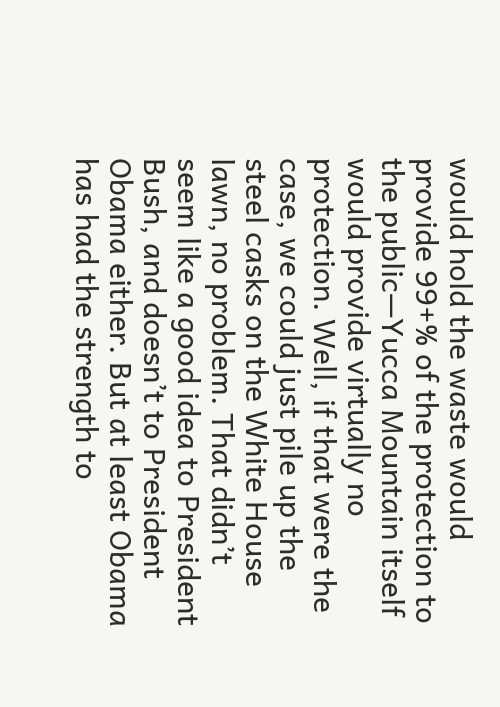would hold the waste would provide 99+% of the protection to the public—Yucca Mountain itself would provide virtually no protection. Well, if that were the case, we could just pile up the steel casks on the White House lawn, no problem. That didn’t seem like a good idea to President Bush, and doesn’t to President Obama either. But at least Obama has had the strength to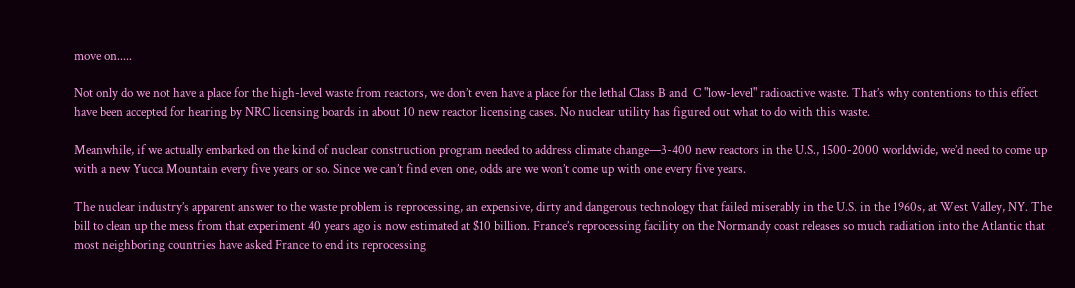move on.....

Not only do we not have a place for the high-level waste from reactors, we don’t even have a place for the lethal Class B and  C "low-level" radioactive waste. That’s why contentions to this effect have been accepted for hearing by NRC licensing boards in about 10 new reactor licensing cases. No nuclear utility has figured out what to do with this waste.

Meanwhile, if we actually embarked on the kind of nuclear construction program needed to address climate change—3-400 new reactors in the U.S., 1500-2000 worldwide, we’d need to come up with a new Yucca Mountain every five years or so. Since we can’t find even one, odds are we won’t come up with one every five years.

The nuclear industry’s apparent answer to the waste problem is reprocessing, an expensive, dirty and dangerous technology that failed miserably in the U.S. in the 1960s, at West Valley, NY. The bill to clean up the mess from that experiment 40 years ago is now estimated at $10 billion. France’s reprocessing facility on the Normandy coast releases so much radiation into the Atlantic that most neighboring countries have asked France to end its reprocessing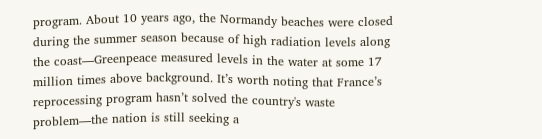program. About 10 years ago, the Normandy beaches were closed during the summer season because of high radiation levels along the coast—Greenpeace measured levels in the water at some 17 million times above background. It’s worth noting that France’s reprocessing program hasn’t solved the country's waste problem—the nation is still seeking a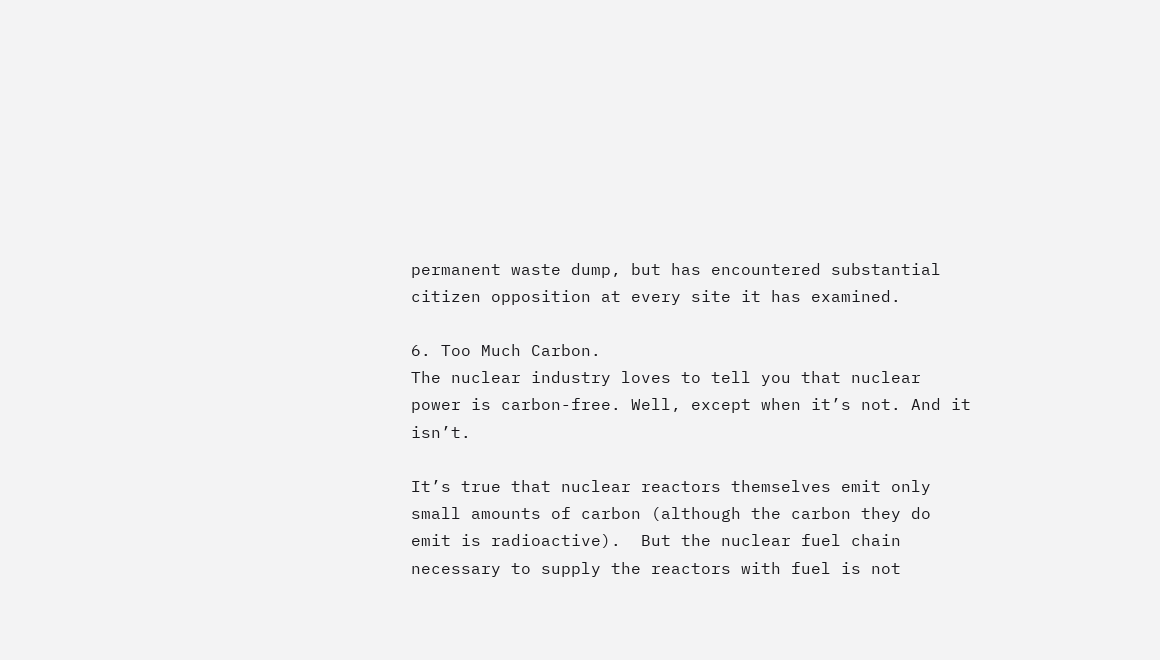permanent waste dump, but has encountered substantial citizen opposition at every site it has examined.

6. Too Much Carbon.
The nuclear industry loves to tell you that nuclear power is carbon-free. Well, except when it’s not. And it isn’t.

It’s true that nuclear reactors themselves emit only small amounts of carbon (although the carbon they do emit is radioactive).  But the nuclear fuel chain necessary to supply the reactors with fuel is not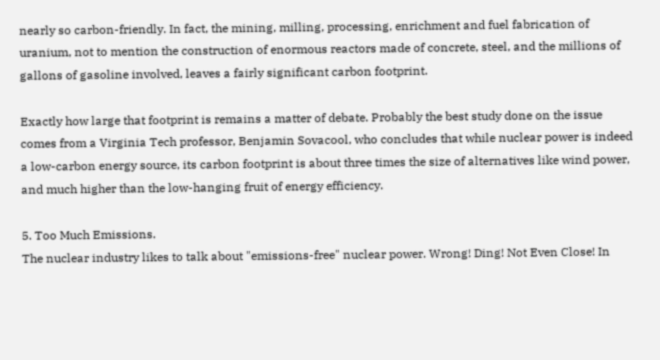nearly so carbon-friendly. In fact, the mining, milling, processing, enrichment and fuel fabrication of uranium, not to mention the construction of enormous reactors made of concrete, steel, and the millions of gallons of gasoline involved, leaves a fairly significant carbon footprint.

Exactly how large that footprint is remains a matter of debate. Probably the best study done on the issue comes from a Virginia Tech professor, Benjamin Sovacool, who concludes that while nuclear power is indeed a low-carbon energy source, its carbon footprint is about three times the size of alternatives like wind power, and much higher than the low-hanging fruit of energy efficiency.

5. Too Much Emissions.
The nuclear industry likes to talk about "emissions-free" nuclear power. Wrong! Ding! Not Even Close! In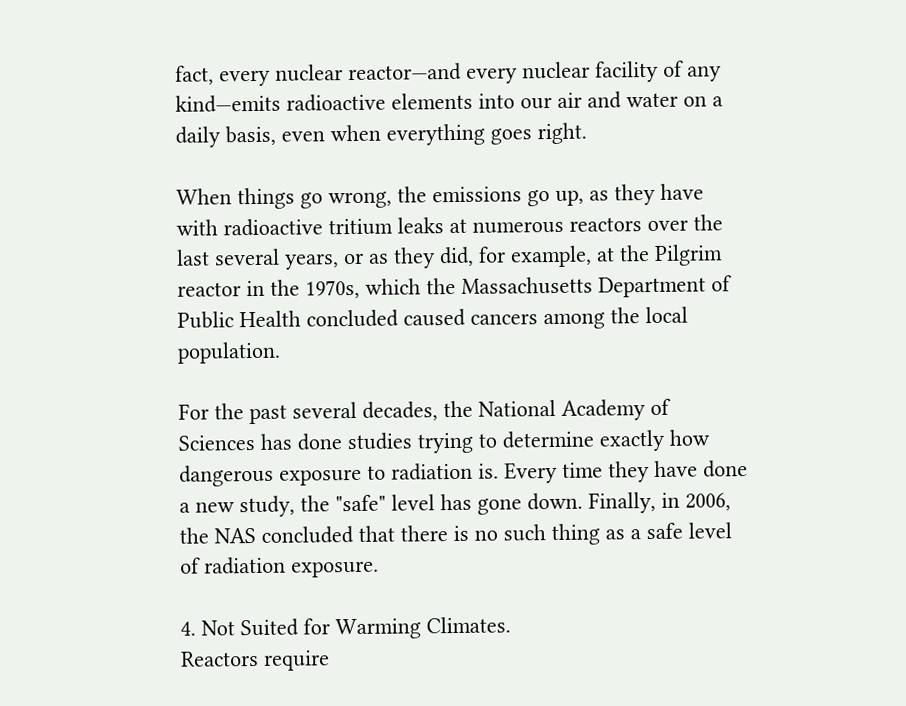fact, every nuclear reactor—and every nuclear facility of any kind—emits radioactive elements into our air and water on a daily basis, even when everything goes right.

When things go wrong, the emissions go up, as they have with radioactive tritium leaks at numerous reactors over the last several years, or as they did, for example, at the Pilgrim reactor in the 1970s, which the Massachusetts Department of Public Health concluded caused cancers among the local population.

For the past several decades, the National Academy of Sciences has done studies trying to determine exactly how dangerous exposure to radiation is. Every time they have done a new study, the "safe" level has gone down. Finally, in 2006, the NAS concluded that there is no such thing as a safe level of radiation exposure.

4. Not Suited for Warming Climates.
Reactors require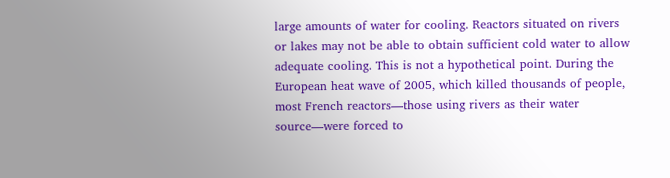large amounts of water for cooling. Reactors situated on rivers or lakes may not be able to obtain sufficient cold water to allow adequate cooling. This is not a hypothetical point. During the European heat wave of 2005, which killed thousands of people, most French reactors—those using rivers as their water source—were forced to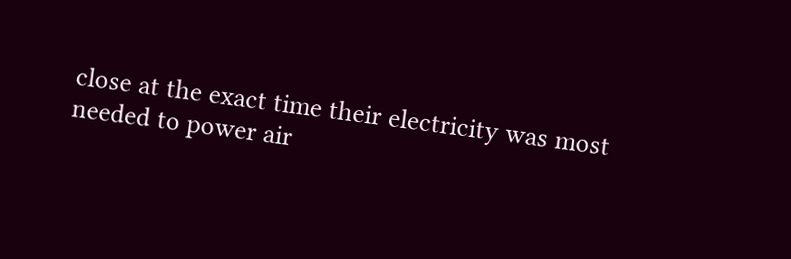close at the exact time their electricity was most needed to power air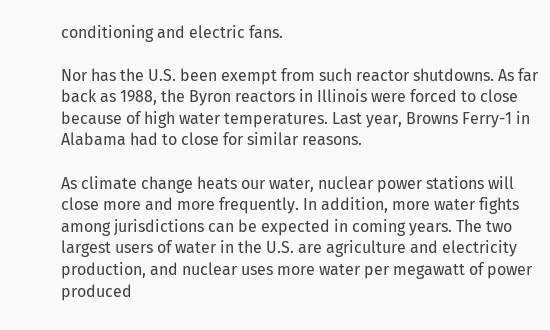conditioning and electric fans.

Nor has the U.S. been exempt from such reactor shutdowns. As far back as 1988, the Byron reactors in Illinois were forced to close because of high water temperatures. Last year, Browns Ferry-1 in Alabama had to close for similar reasons.

As climate change heats our water, nuclear power stations will close more and more frequently. In addition, more water fights among jurisdictions can be expected in coming years. The two largest users of water in the U.S. are agriculture and electricity production, and nuclear uses more water per megawatt of power produced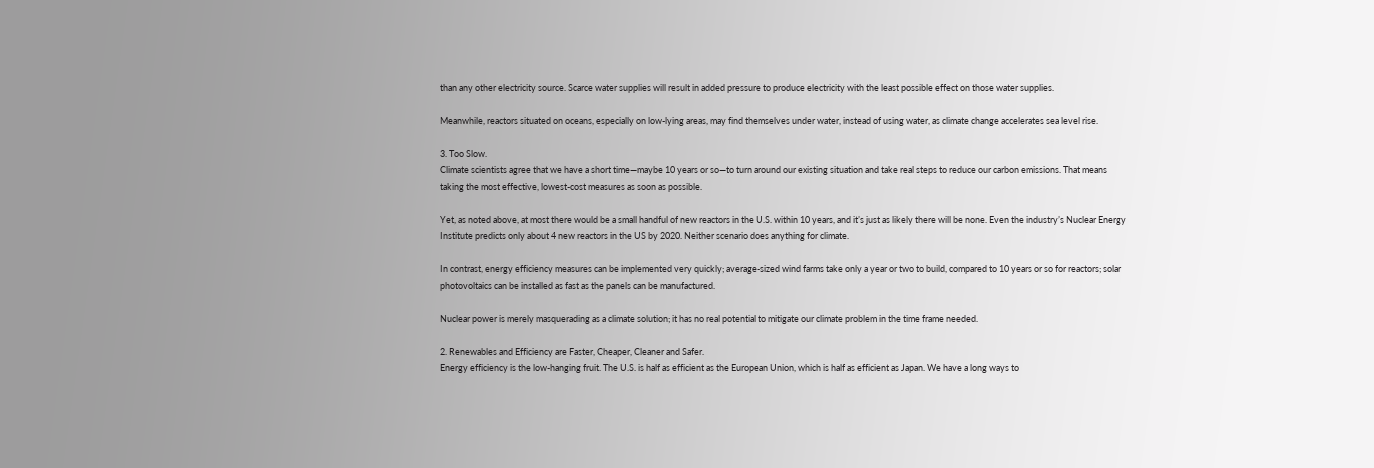than any other electricity source. Scarce water supplies will result in added pressure to produce electricity with the least possible effect on those water supplies.

Meanwhile, reactors situated on oceans, especially on low-lying areas, may find themselves under water, instead of using water, as climate change accelerates sea level rise.

3. Too Slow.
Climate scientists agree that we have a short time—maybe 10 years or so—to turn around our existing situation and take real steps to reduce our carbon emissions. That means taking the most effective, lowest-cost measures as soon as possible.

Yet, as noted above, at most there would be a small handful of new reactors in the U.S. within 10 years, and it’s just as likely there will be none. Even the industry’s Nuclear Energy Institute predicts only about 4 new reactors in the US by 2020. Neither scenario does anything for climate.

In contrast, energy efficiency measures can be implemented very quickly; average-sized wind farms take only a year or two to build, compared to 10 years or so for reactors; solar photovoltaics can be installed as fast as the panels can be manufactured.

Nuclear power is merely masquerading as a climate solution; it has no real potential to mitigate our climate problem in the time frame needed.

2. Renewables and Efficiency are Faster, Cheaper, Cleaner and Safer.
Energy efficiency is the low-hanging fruit. The U.S. is half as efficient as the European Union, which is half as efficient as Japan. We have a long ways to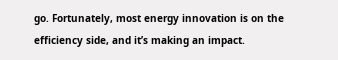go. Fortunately, most energy innovation is on the efficiency side, and it’s making an impact.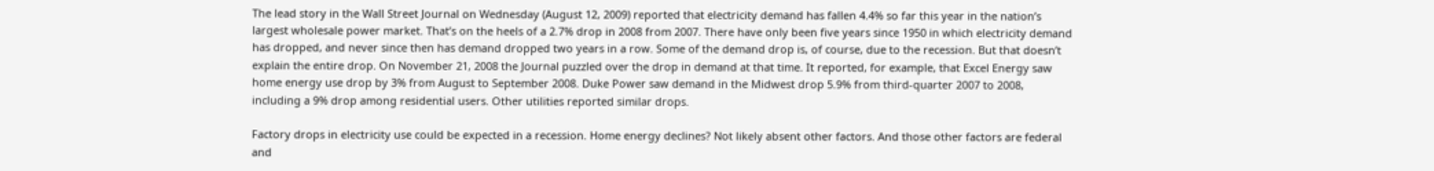The lead story in the Wall Street Journal on Wednesday (August 12, 2009) reported that electricity demand has fallen 4.4% so far this year in the nation’s largest wholesale power market. That’s on the heels of a 2.7% drop in 2008 from 2007. There have only been five years since 1950 in which electricity demand has dropped, and never since then has demand dropped two years in a row. Some of the demand drop is, of course, due to the recession. But that doesn’t explain the entire drop. On November 21, 2008 the Journal puzzled over the drop in demand at that time. It reported, for example, that Excel Energy saw home energy use drop by 3% from August to September 2008. Duke Power saw demand in the Midwest drop 5.9% from third-quarter 2007 to 2008, including a 9% drop among residential users. Other utilities reported similar drops.

Factory drops in electricity use could be expected in a recession. Home energy declines? Not likely absent other factors. And those other factors are federal and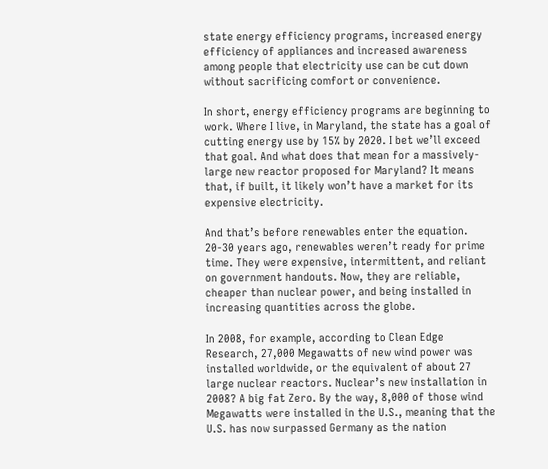state energy efficiency programs, increased energy efficiency of appliances and increased awareness among people that electricity use can be cut down without sacrificing comfort or convenience.

In short, energy efficiency programs are beginning to work. Where I live, in Maryland, the state has a goal of cutting energy use by 15% by 2020. I bet we’ll exceed that goal. And what does that mean for a massively-large new reactor proposed for Maryland? It means that, if built, it likely won’t have a market for its expensive electricity.

And that’s before renewables enter the equation. 20-30 years ago, renewables weren’t ready for prime time. They were expensive, intermittent, and reliant on government handouts. Now, they are reliable, cheaper than nuclear power, and being installed in increasing quantities across the globe.

In 2008, for example, according to Clean Edge Research, 27,000 Megawatts of new wind power was installed worldwide, or the equivalent of about 27 large nuclear reactors. Nuclear’s new installation in 2008? A big fat Zero. By the way, 8,000 of those wind Megawatts were installed in the U.S., meaning that the U.S. has now surpassed Germany as the nation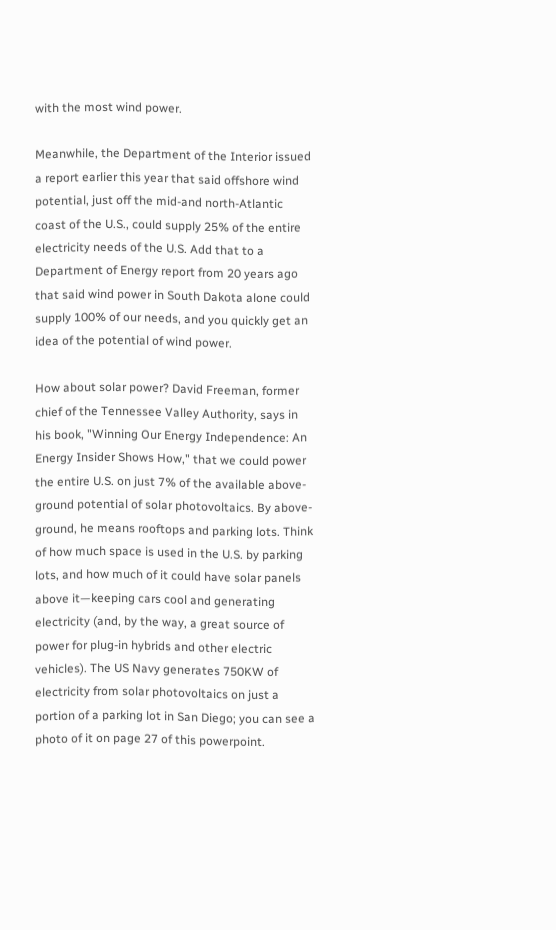with the most wind power.

Meanwhile, the Department of the Interior issued a report earlier this year that said offshore wind potential, just off the mid-and north-Atlantic coast of the U.S., could supply 25% of the entire electricity needs of the U.S. Add that to a Department of Energy report from 20 years ago that said wind power in South Dakota alone could supply 100% of our needs, and you quickly get an idea of the potential of wind power.

How about solar power? David Freeman, former chief of the Tennessee Valley Authority, says in his book, "Winning Our Energy Independence: An Energy Insider Shows How," that we could power the entire U.S. on just 7% of the available above-ground potential of solar photovoltaics. By above-ground, he means rooftops and parking lots. Think of how much space is used in the U.S. by parking lots, and how much of it could have solar panels above it—keeping cars cool and generating electricity (and, by the way, a great source of power for plug-in hybrids and other electric vehicles). The US Navy generates 750KW of electricity from solar photovoltaics on just a portion of a parking lot in San Diego; you can see a photo of it on page 27 of this powerpoint.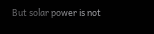But solar power is not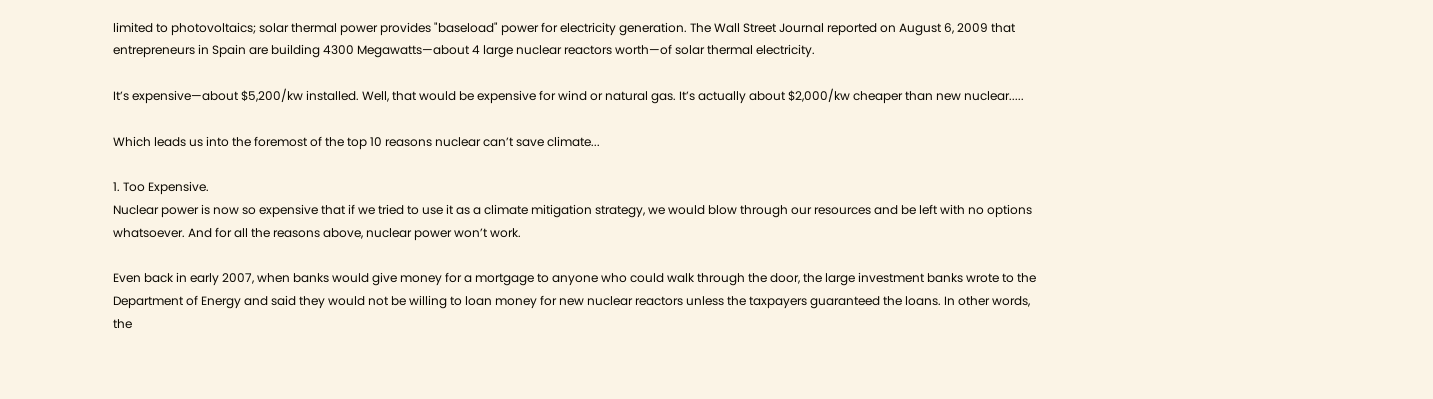limited to photovoltaics; solar thermal power provides "baseload" power for electricity generation. The Wall Street Journal reported on August 6, 2009 that entrepreneurs in Spain are building 4300 Megawatts—about 4 large nuclear reactors worth—of solar thermal electricity.

It’s expensive—about $5,200/kw installed. Well, that would be expensive for wind or natural gas. It’s actually about $2,000/kw cheaper than new nuclear.....

Which leads us into the foremost of the top 10 reasons nuclear can’t save climate...

1. Too Expensive.
Nuclear power is now so expensive that if we tried to use it as a climate mitigation strategy, we would blow through our resources and be left with no options whatsoever. And for all the reasons above, nuclear power won’t work.

Even back in early 2007, when banks would give money for a mortgage to anyone who could walk through the door, the large investment banks wrote to the Department of Energy and said they would not be willing to loan money for new nuclear reactors unless the taxpayers guaranteed the loans. In other words, the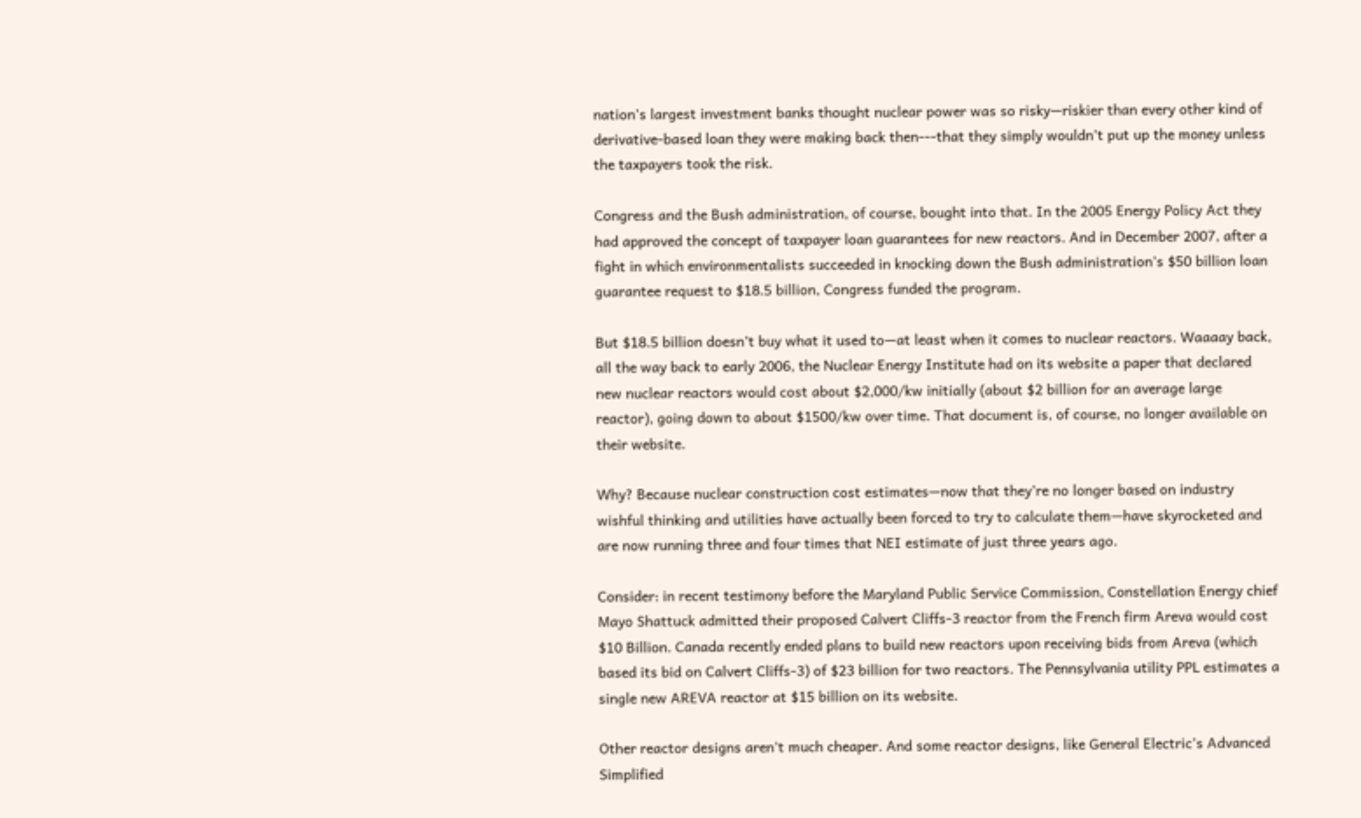nation’s largest investment banks thought nuclear power was so risky—riskier than every other kind of derivative-based loan they were making back then---that they simply wouldn’t put up the money unless the taxpayers took the risk.

Congress and the Bush administration, of course, bought into that. In the 2005 Energy Policy Act they had approved the concept of taxpayer loan guarantees for new reactors. And in December 2007, after a fight in which environmentalists succeeded in knocking down the Bush administration’s $50 billion loan guarantee request to $18.5 billion, Congress funded the program.

But $18.5 billion doesn’t buy what it used to—at least when it comes to nuclear reactors. Waaaay back, all the way back to early 2006, the Nuclear Energy Institute had on its website a paper that declared new nuclear reactors would cost about $2,000/kw initially (about $2 billion for an average large reactor), going down to about $1500/kw over time. That document is, of course, no longer available on their website.

Why? Because nuclear construction cost estimates—now that they’re no longer based on industry wishful thinking and utilities have actually been forced to try to calculate them—have skyrocketed and are now running three and four times that NEI estimate of just three years ago.

Consider: in recent testimony before the Maryland Public Service Commission, Constellation Energy chief Mayo Shattuck admitted their proposed Calvert Cliffs-3 reactor from the French firm Areva would cost $10 Billion. Canada recently ended plans to build new reactors upon receiving bids from Areva (which based its bid on Calvert Cliffs-3) of $23 billion for two reactors. The Pennsylvania utility PPL estimates a single new AREVA reactor at $15 billion on its website.

Other reactor designs aren’t much cheaper. And some reactor designs, like General Electric’s Advanced Simplified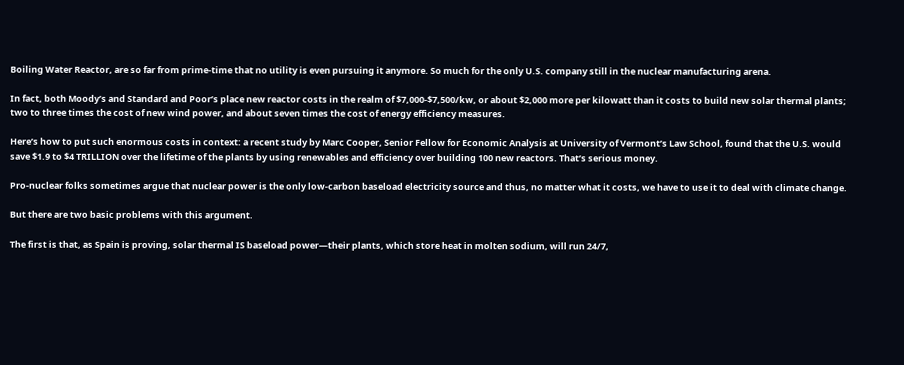Boiling Water Reactor, are so far from prime-time that no utility is even pursuing it anymore. So much for the only U.S. company still in the nuclear manufacturing arena.

In fact, both Moody’s and Standard and Poor’s place new reactor costs in the realm of $7,000-$7,500/kw, or about $2,000 more per kilowatt than it costs to build new solar thermal plants; two to three times the cost of new wind power, and about seven times the cost of energy efficiency measures.

Here’s how to put such enormous costs in context: a recent study by Marc Cooper, Senior Fellow for Economic Analysis at University of Vermont’s Law School, found that the U.S. would save $1.9 to $4 TRILLION over the lifetime of the plants by using renewables and efficiency over building 100 new reactors. That’s serious money.

Pro-nuclear folks sometimes argue that nuclear power is the only low-carbon baseload electricity source and thus, no matter what it costs, we have to use it to deal with climate change.

But there are two basic problems with this argument.

The first is that, as Spain is proving, solar thermal IS baseload power—their plants, which store heat in molten sodium, will run 24/7,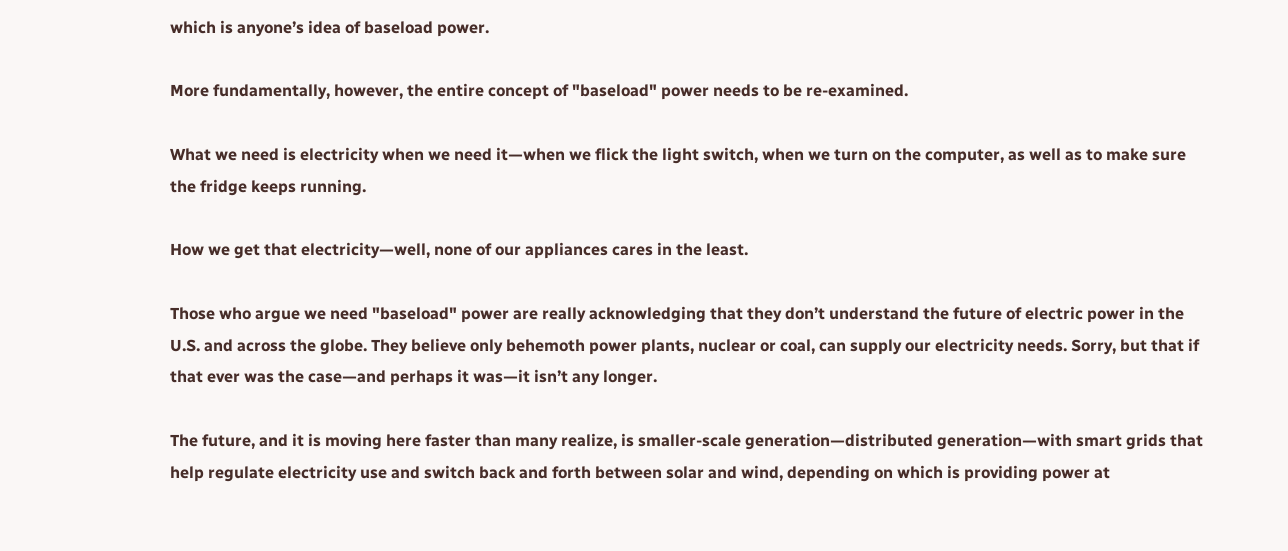which is anyone’s idea of baseload power.

More fundamentally, however, the entire concept of "baseload" power needs to be re-examined.

What we need is electricity when we need it—when we flick the light switch, when we turn on the computer, as well as to make sure the fridge keeps running.

How we get that electricity—well, none of our appliances cares in the least.

Those who argue we need "baseload" power are really acknowledging that they don’t understand the future of electric power in the U.S. and across the globe. They believe only behemoth power plants, nuclear or coal, can supply our electricity needs. Sorry, but that if that ever was the case—and perhaps it was—it isn’t any longer.

The future, and it is moving here faster than many realize, is smaller-scale generation—distributed generation—with smart grids that help regulate electricity use and switch back and forth between solar and wind, depending on which is providing power at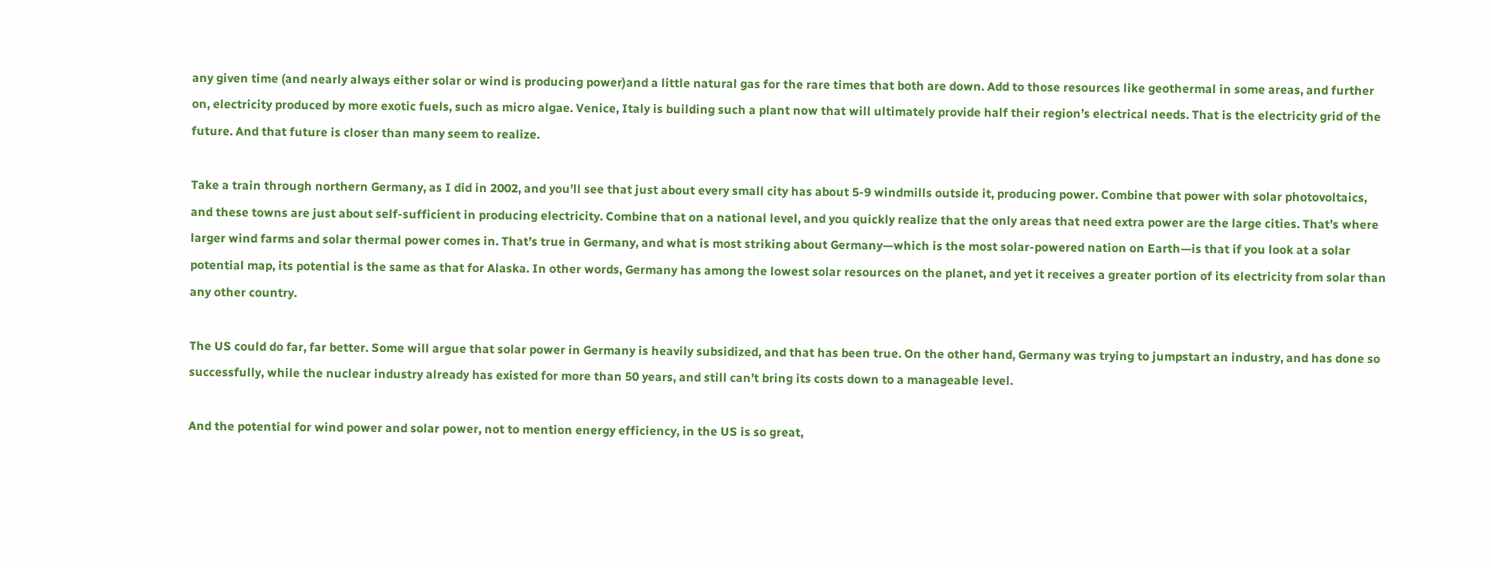any given time (and nearly always either solar or wind is producing power)and a little natural gas for the rare times that both are down. Add to those resources like geothermal in some areas, and further on, electricity produced by more exotic fuels, such as micro algae. Venice, Italy is building such a plant now that will ultimately provide half their region’s electrical needs. That is the electricity grid of the future. And that future is closer than many seem to realize.

Take a train through northern Germany, as I did in 2002, and you’ll see that just about every small city has about 5-9 windmills outside it, producing power. Combine that power with solar photovoltaics, and these towns are just about self-sufficient in producing electricity. Combine that on a national level, and you quickly realize that the only areas that need extra power are the large cities. That’s where larger wind farms and solar thermal power comes in. That’s true in Germany, and what is most striking about Germany—which is the most solar-powered nation on Earth—is that if you look at a solar potential map, its potential is the same as that for Alaska. In other words, Germany has among the lowest solar resources on the planet, and yet it receives a greater portion of its electricity from solar than any other country.

The US could do far, far better. Some will argue that solar power in Germany is heavily subsidized, and that has been true. On the other hand, Germany was trying to jumpstart an industry, and has done so successfully, while the nuclear industry already has existed for more than 50 years, and still can’t bring its costs down to a manageable level.

And the potential for wind power and solar power, not to mention energy efficiency, in the US is so great,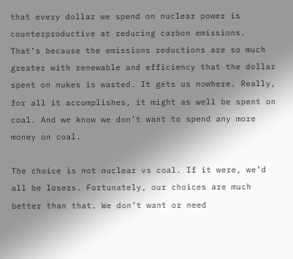that every dollar we spend on nuclear power is counterproductive at reducing carbon emissions. That’s because the emissions reductions are so much greater with renewable and efficiency that the dollar spent on nukes is wasted. It gets us nowhere. Really, for all it accomplishes, it might as well be spent on coal. And we know we don’t want to spend any more money on coal.

The choice is not nuclear vs coal. If it were, we’d all be losers. Fortunately, our choices are much better than that. We don’t want or need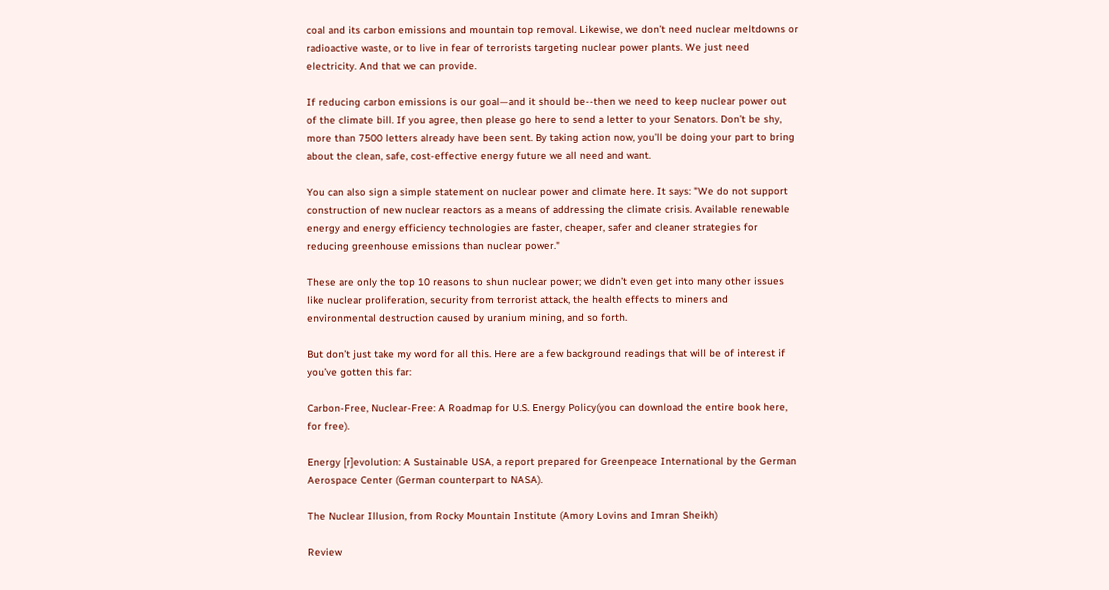coal and its carbon emissions and mountain top removal. Likewise, we don’t need nuclear meltdowns or radioactive waste, or to live in fear of terrorists targeting nuclear power plants. We just need electricity. And that we can provide.

If reducing carbon emissions is our goal—and it should be--then we need to keep nuclear power out of the climate bill. If you agree, then please go here to send a letter to your Senators. Don’t be shy, more than 7500 letters already have been sent. By taking action now, you’ll be doing your part to bring about the clean, safe, cost-effective energy future we all need and want.

You can also sign a simple statement on nuclear power and climate here. It says: "We do not support construction of new nuclear reactors as a means of addressing the climate crisis. Available renewable energy and energy efficiency technologies are faster, cheaper, safer and cleaner strategies for reducing greenhouse emissions than nuclear power."

These are only the top 10 reasons to shun nuclear power; we didn’t even get into many other issues like nuclear proliferation, security from terrorist attack, the health effects to miners and environmental destruction caused by uranium mining, and so forth.

But don’t just take my word for all this. Here are a few background readings that will be of interest if you’ve gotten this far:

Carbon-Free, Nuclear-Free: A Roadmap for U.S. Energy Policy(you can download the entire book here, for free).

Energy [r]evolution: A Sustainable USA, a report prepared for Greenpeace International by the German Aerospace Center (German counterpart to NASA).

The Nuclear Illusion, from Rocky Mountain Institute (Amory Lovins and Imran Sheikh)

Review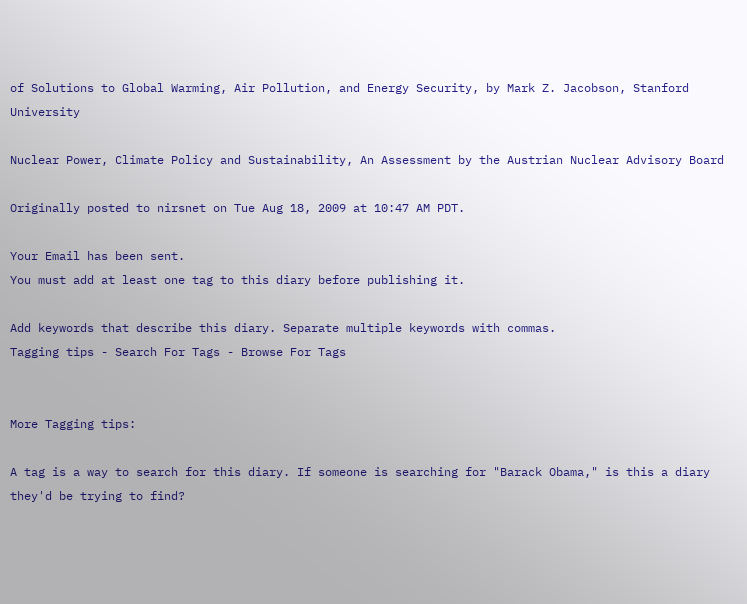of Solutions to Global Warming, Air Pollution, and Energy Security, by Mark Z. Jacobson, Stanford University

Nuclear Power, Climate Policy and Sustainability, An Assessment by the Austrian Nuclear Advisory Board

Originally posted to nirsnet on Tue Aug 18, 2009 at 10:47 AM PDT.

Your Email has been sent.
You must add at least one tag to this diary before publishing it.

Add keywords that describe this diary. Separate multiple keywords with commas.
Tagging tips - Search For Tags - Browse For Tags


More Tagging tips:

A tag is a way to search for this diary. If someone is searching for "Barack Obama," is this a diary they'd be trying to find?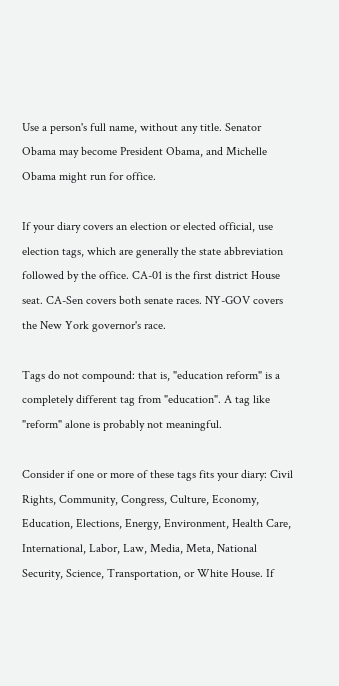Use a person's full name, without any title. Senator Obama may become President Obama, and Michelle Obama might run for office.

If your diary covers an election or elected official, use election tags, which are generally the state abbreviation followed by the office. CA-01 is the first district House seat. CA-Sen covers both senate races. NY-GOV covers the New York governor's race.

Tags do not compound: that is, "education reform" is a completely different tag from "education". A tag like "reform" alone is probably not meaningful.

Consider if one or more of these tags fits your diary: Civil Rights, Community, Congress, Culture, Economy, Education, Elections, Energy, Environment, Health Care, International, Labor, Law, Media, Meta, National Security, Science, Transportation, or White House. If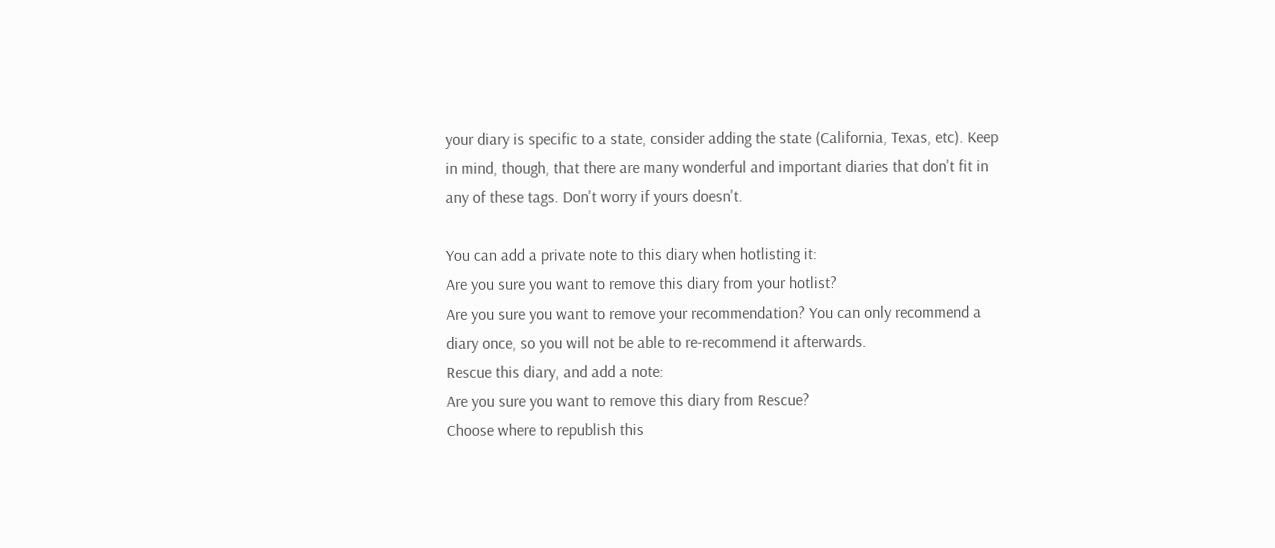your diary is specific to a state, consider adding the state (California, Texas, etc). Keep in mind, though, that there are many wonderful and important diaries that don't fit in any of these tags. Don't worry if yours doesn't.

You can add a private note to this diary when hotlisting it:
Are you sure you want to remove this diary from your hotlist?
Are you sure you want to remove your recommendation? You can only recommend a diary once, so you will not be able to re-recommend it afterwards.
Rescue this diary, and add a note:
Are you sure you want to remove this diary from Rescue?
Choose where to republish this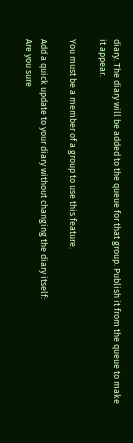diary. The diary will be added to the queue for that group. Publish it from the queue to make it appear.

You must be a member of a group to use this feature.

Add a quick update to your diary without changing the diary itself:
Are you sure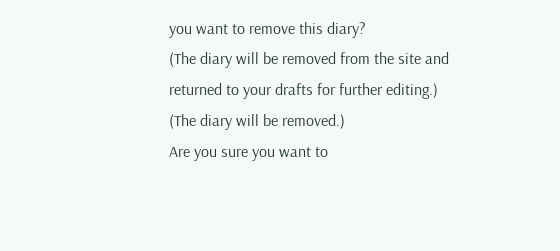you want to remove this diary?
(The diary will be removed from the site and returned to your drafts for further editing.)
(The diary will be removed.)
Are you sure you want to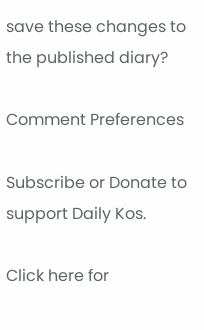save these changes to the published diary?

Comment Preferences

Subscribe or Donate to support Daily Kos.

Click here for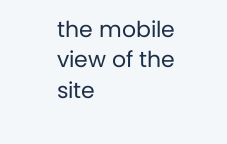the mobile view of the site